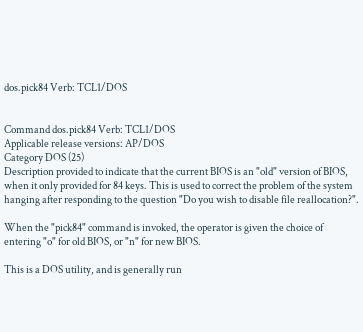dos.pick84 Verb: TCL1/DOS


Command dos.pick84 Verb: TCL1/DOS
Applicable release versions: AP/DOS
Category DOS (25)
Description provided to indicate that the current BIOS is an "old" version of BIOS, when it only provided for 84 keys. This is used to correct the problem of the system hanging after responding to the question "Do you wish to disable file reallocation?".

When the "pick84" command is invoked, the operator is given the choice of entering "o" for old BIOS, or "n" for new BIOS.

This is a DOS utility, and is generally run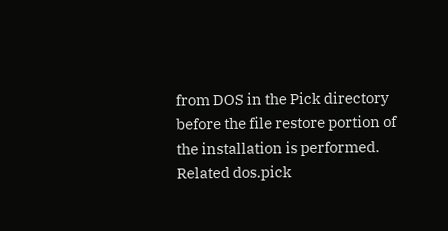from DOS in the Pick directory before the file restore portion of the installation is performed.
Related dos.pick